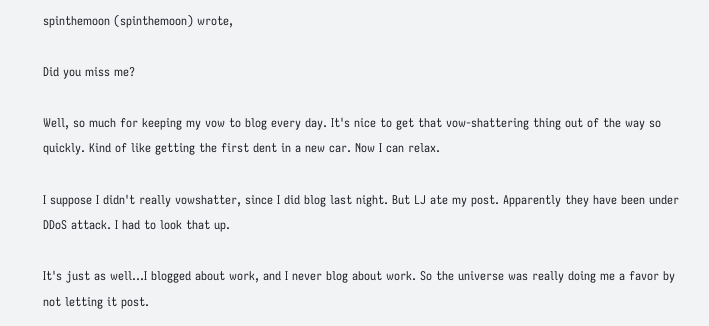spinthemoon (spinthemoon) wrote,

Did you miss me?

Well, so much for keeping my vow to blog every day. It's nice to get that vow-shattering thing out of the way so quickly. Kind of like getting the first dent in a new car. Now I can relax.

I suppose I didn't really vowshatter, since I did blog last night. But LJ ate my post. Apparently they have been under DDoS attack. I had to look that up.

It's just as well...I blogged about work, and I never blog about work. So the universe was really doing me a favor by not letting it post.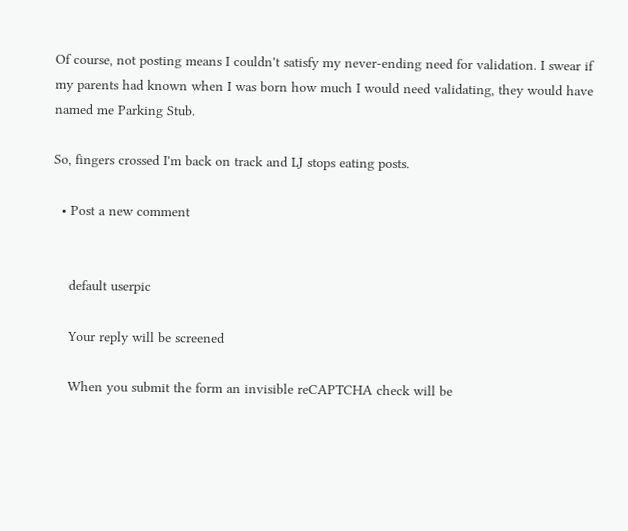Of course, not posting means I couldn't satisfy my never-ending need for validation. I swear if my parents had known when I was born how much I would need validating, they would have named me Parking Stub.

So, fingers crossed I'm back on track and LJ stops eating posts.

  • Post a new comment


    default userpic

    Your reply will be screened

    When you submit the form an invisible reCAPTCHA check will be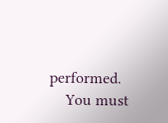performed.
    You must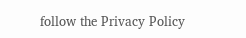follow the Privacy Policy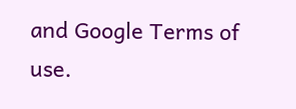and Google Terms of use.